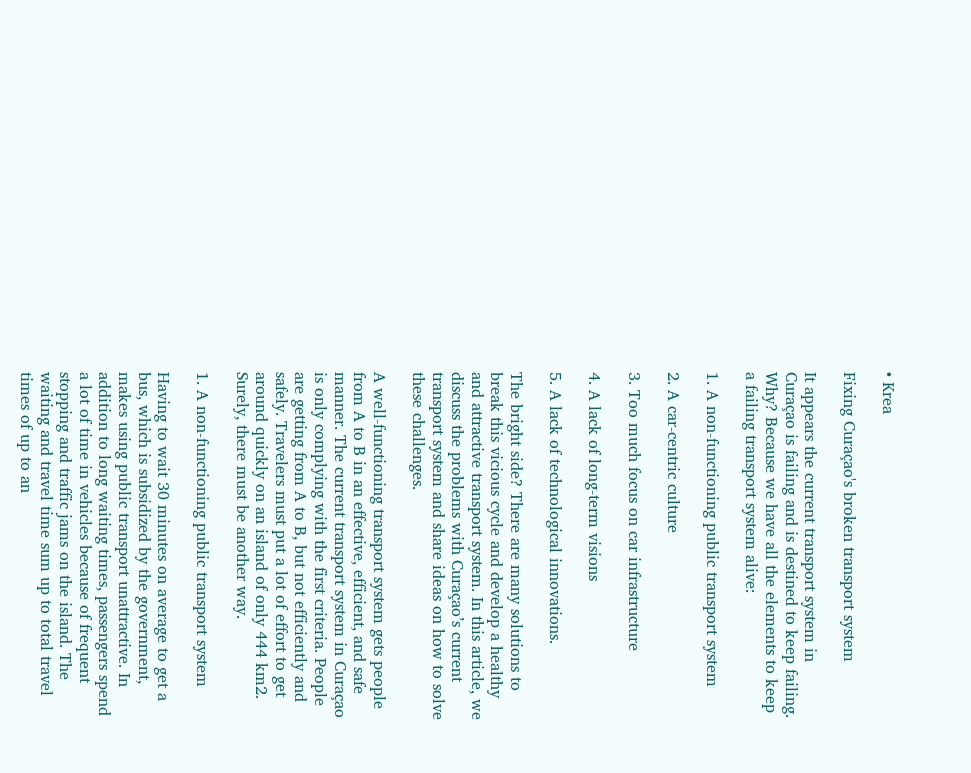• Krea

Fixing Curaçao's broken transport system

It appears the current transport system in Curaçao is failing and is destined to keep failing. Why? Because we have all the elements to keep a failing transport system alive:

1. A non-functioning public transport system

2. A car-centric culture

3. Too much focus on car infrastructure

4. A lack of long-term visions

5. A lack of technological innovations.

The bright side? There are many solutions to break this vicious cycle and develop a healthy and attractive transport system. In this article, we discuss the problems with Curaçao’s current transport system and share ideas on how to solve these challenges.

A well-functioning transport system gets people from A to B in an effective, efficient, and safe manner. The current transport system in Curaçao is only complying with the first criteria. People are getting from A to B, but not efficiently and safely. Travelers must put a lot of effort to get around quickly on an island of only 444 km2. Surely, there must be another way.

1. A non-functioning public transport system

Having to wait 30 minutes on average to get a bus, which is subsidized by the government, makes using public transport unattractive. In addition to long waiting times, passengers spend a lot of time in vehicles because of frequent stopping and traffic jams on the island. The waiting and travel time sum up to total travel times of up to an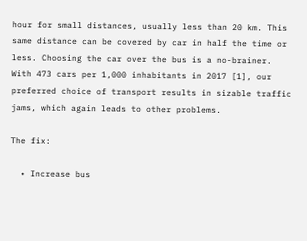hour for small distances, usually less than 20 km. This same distance can be covered by car in half the time or less. Choosing the car over the bus is a no-brainer. With 473 cars per 1,000 inhabitants in 2017 [1], our preferred choice of transport results in sizable traffic jams, which again leads to other problems.

The fix:

  • Increase bus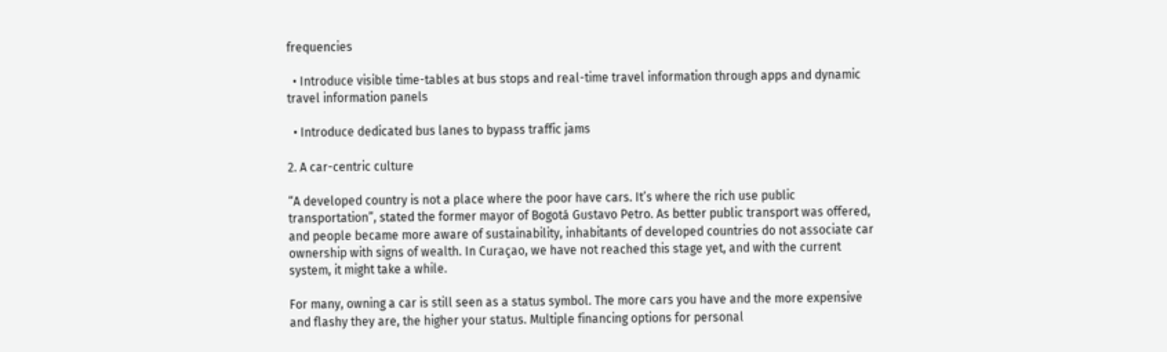frequencies

  • Introduce visible time-tables at bus stops and real-time travel information through apps and dynamic travel information panels

  • Introduce dedicated bus lanes to bypass traffic jams

2. A car-centric culture

“A developed country is not a place where the poor have cars. It’s where the rich use public transportation”, stated the former mayor of Bogotá Gustavo Petro. As better public transport was offered, and people became more aware of sustainability, inhabitants of developed countries do not associate car ownership with signs of wealth. In Curaçao, we have not reached this stage yet, and with the current system, it might take a while.

For many, owning a car is still seen as a status symbol. The more cars you have and the more expensive and flashy they are, the higher your status. Multiple financing options for personal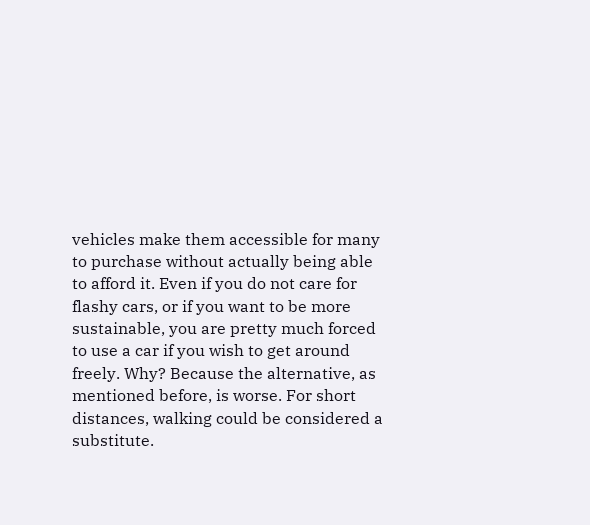vehicles make them accessible for many to purchase without actually being able to afford it. Even if you do not care for flashy cars, or if you want to be more sustainable, you are pretty much forced to use a car if you wish to get around freely. Why? Because the alternative, as mentioned before, is worse. For short distances, walking could be considered a substitute.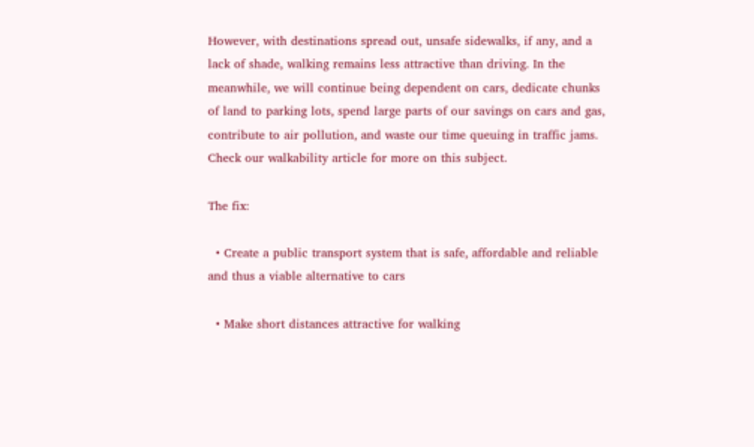However, with destinations spread out, unsafe sidewalks, if any, and a lack of shade, walking remains less attractive than driving. In the meanwhile, we will continue being dependent on cars, dedicate chunks of land to parking lots, spend large parts of our savings on cars and gas, contribute to air pollution, and waste our time queuing in traffic jams. Check our walkability article for more on this subject.

The fix:

  • Create a public transport system that is safe, affordable and reliable and thus a viable alternative to cars

  • Make short distances attractive for walking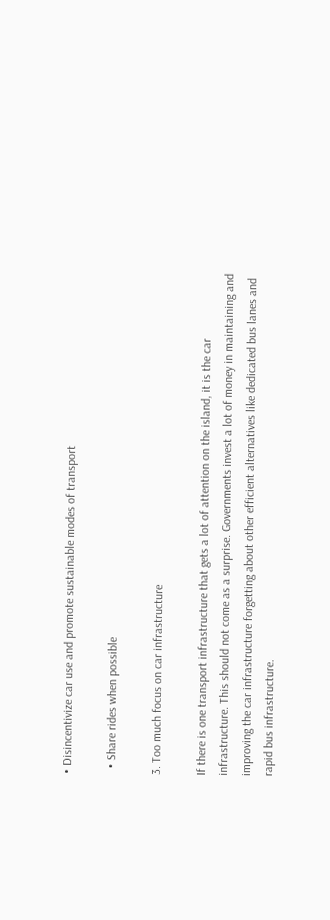• Disincentivize car use and promote sustainable modes of transport

  • Share rides when possible

3. Too much focus on car infrastructure

If there is one transport infrastructure that gets a lot of attention on the island, it is the car infrastructure. This should not come as a surprise. Governments invest a lot of money in maintaining and improving the car infrastructure forgetting about other efficient alternatives like dedicated bus lanes and rapid bus infrastructure.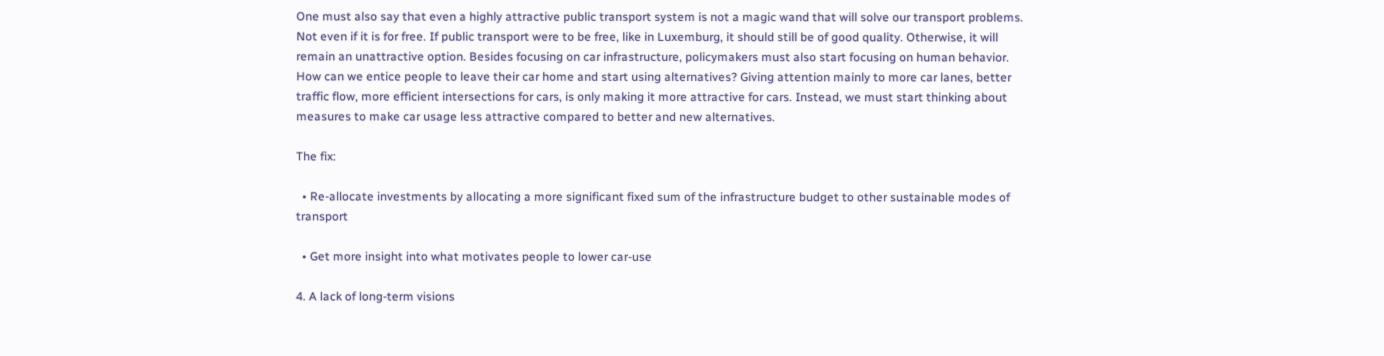One must also say that even a highly attractive public transport system is not a magic wand that will solve our transport problems. Not even if it is for free. If public transport were to be free, like in Luxemburg, it should still be of good quality. Otherwise, it will remain an unattractive option. Besides focusing on car infrastructure, policymakers must also start focusing on human behavior. How can we entice people to leave their car home and start using alternatives? Giving attention mainly to more car lanes, better traffic flow, more efficient intersections for cars, is only making it more attractive for cars. Instead, we must start thinking about measures to make car usage less attractive compared to better and new alternatives.

The fix:

  • Re-allocate investments by allocating a more significant fixed sum of the infrastructure budget to other sustainable modes of transport

  • Get more insight into what motivates people to lower car-use

4. A lack of long-term visions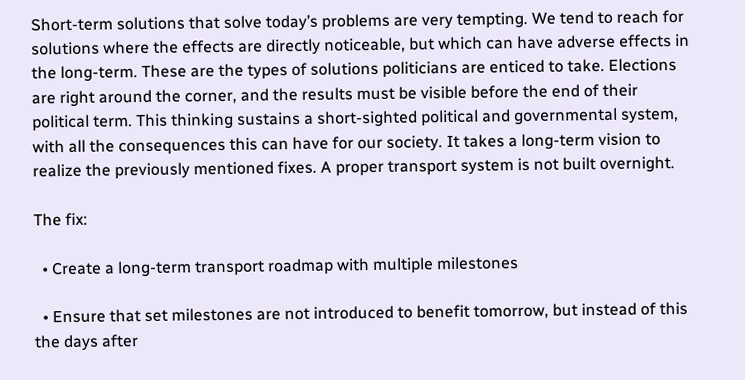Short-term solutions that solve today’s problems are very tempting. We tend to reach for solutions where the effects are directly noticeable, but which can have adverse effects in the long-term. These are the types of solutions politicians are enticed to take. Elections are right around the corner, and the results must be visible before the end of their political term. This thinking sustains a short-sighted political and governmental system, with all the consequences this can have for our society. It takes a long-term vision to realize the previously mentioned fixes. A proper transport system is not built overnight.

The fix:

  • Create a long-term transport roadmap with multiple milestones

  • Ensure that set milestones are not introduced to benefit tomorrow, but instead of this the days after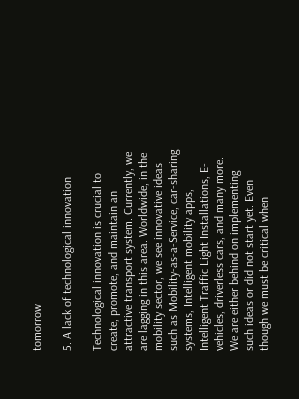tomorrow

5. A lack of technological innovation

Technological innovation is crucial to create, promote, and maintain an attractive transport system. Currently, we are lagging in this area. Worldwide, in the mobility sector, we see innovative ideas such as Mobility-as-a-Service, car-sharing systems, Intelligent mobility apps, Intelligent Traffic Light Installations, E-vehicles, driverless cars, and many more. We are either behind on implementing such ideas or did not start yet. Even though we must be critical when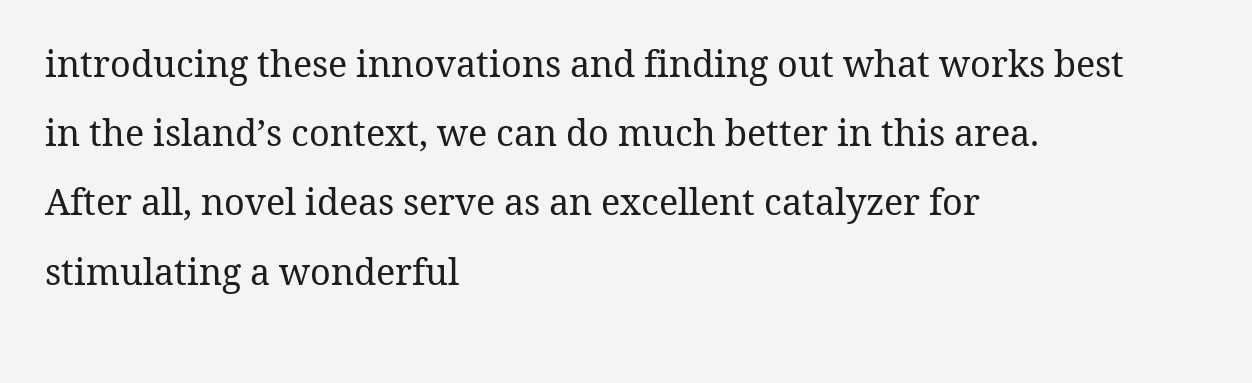introducing these innovations and finding out what works best in the island’s context, we can do much better in this area. After all, novel ideas serve as an excellent catalyzer for stimulating a wonderful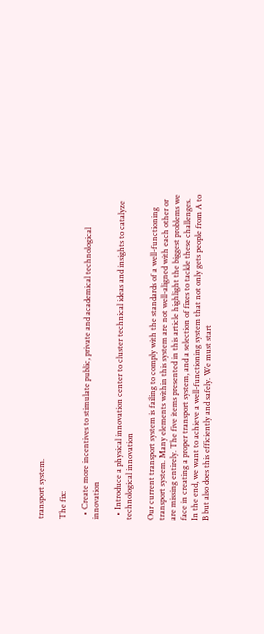transport system.

The fix:

  • Create more incentives to stimulate public, private and academical technological innovation

  • Introduce a physical innovation center to cluster technical ideas and insights to catalyze technological innovation

Our current transport system is failing to comply with the standards of a well-functioning transport system. Many elements within this system are not well-aligned with each other or are missing entirely. The five items presented in this article highlight the biggest problems we face in creating a proper transport system, and a selection of fixes to tackle these challenges. In the end, we want to achieve a well-functioning system that not only gets people from A to B but also does this efficiently and safely. We must start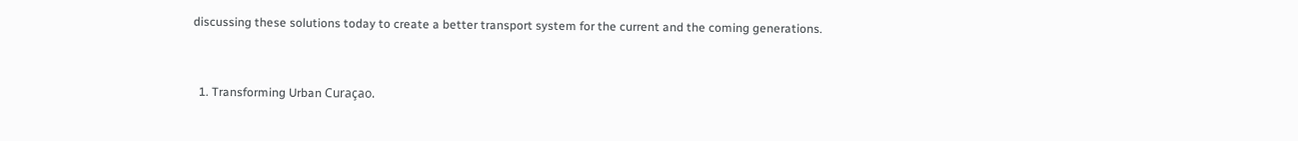discussing these solutions today to create a better transport system for the current and the coming generations.


  1. Transforming Urban Curaçao.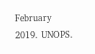February 2019. UNOPS.